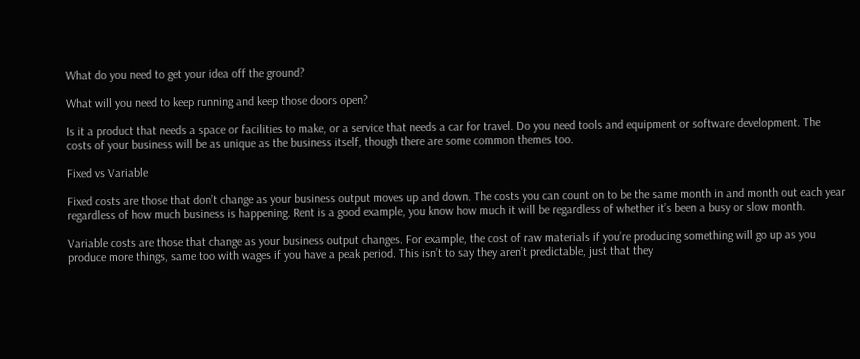What do you need to get your idea off the ground?

What will you need to keep running and keep those doors open?

Is it a product that needs a space or facilities to make, or a service that needs a car for travel. Do you need tools and equipment or software development. The costs of your business will be as unique as the business itself, though there are some common themes too.

Fixed vs Variable

Fixed costs are those that don’t change as your business output moves up and down. The costs you can count on to be the same month in and month out each year regardless of how much business is happening. Rent is a good example, you know how much it will be regardless of whether it’s been a busy or slow month.

Variable costs are those that change as your business output changes. For example, the cost of raw materials if you’re producing something will go up as you produce more things, same too with wages if you have a peak period. This isn’t to say they aren’t predictable, just that they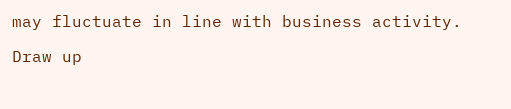may fluctuate in line with business activity.

Draw up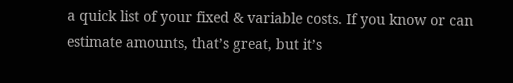a quick list of your fixed & variable costs. If you know or can estimate amounts, that’s great, but it’s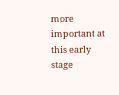more important at this early stage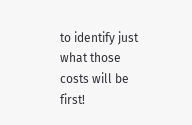to identify just what those costs will be first!